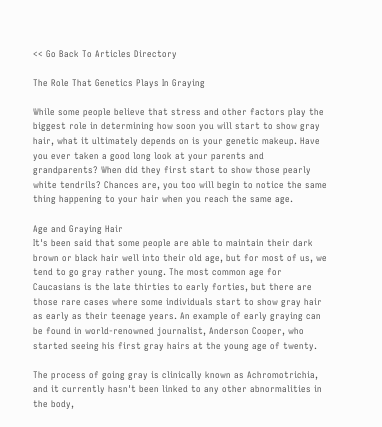<< Go Back To Articles Directory

The Role That Genetics Plays In Graying

While some people believe that stress and other factors play the biggest role in determining how soon you will start to show gray hair, what it ultimately depends on is your genetic makeup. Have you ever taken a good long look at your parents and grandparents? When did they first start to show those pearly white tendrils? Chances are, you too will begin to notice the same thing happening to your hair when you reach the same age.

Age and Graying Hair
It's been said that some people are able to maintain their dark brown or black hair well into their old age, but for most of us, we tend to go gray rather young. The most common age for Caucasians is the late thirties to early forties, but there are those rare cases where some individuals start to show gray hair as early as their teenage years. An example of early graying can be found in world-renowned journalist, Anderson Cooper, who started seeing his first gray hairs at the young age of twenty.

The process of going gray is clinically known as Achromotrichia, and it currently hasn't been linked to any other abnormalities in the body,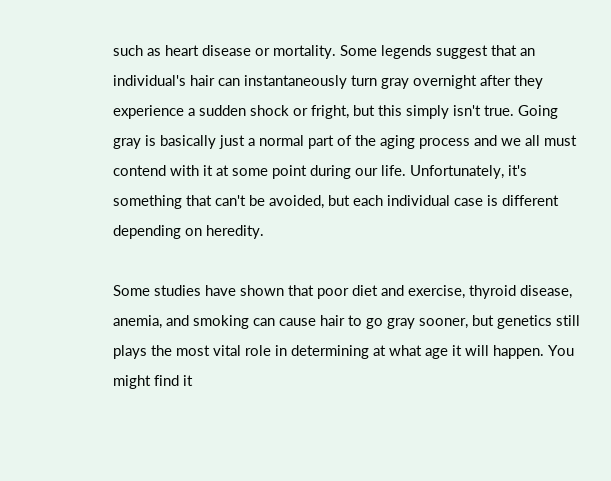such as heart disease or mortality. Some legends suggest that an individual's hair can instantaneously turn gray overnight after they experience a sudden shock or fright, but this simply isn't true. Going gray is basically just a normal part of the aging process and we all must contend with it at some point during our life. Unfortunately, it's something that can't be avoided, but each individual case is different depending on heredity.

Some studies have shown that poor diet and exercise, thyroid disease, anemia, and smoking can cause hair to go gray sooner, but genetics still plays the most vital role in determining at what age it will happen. You might find it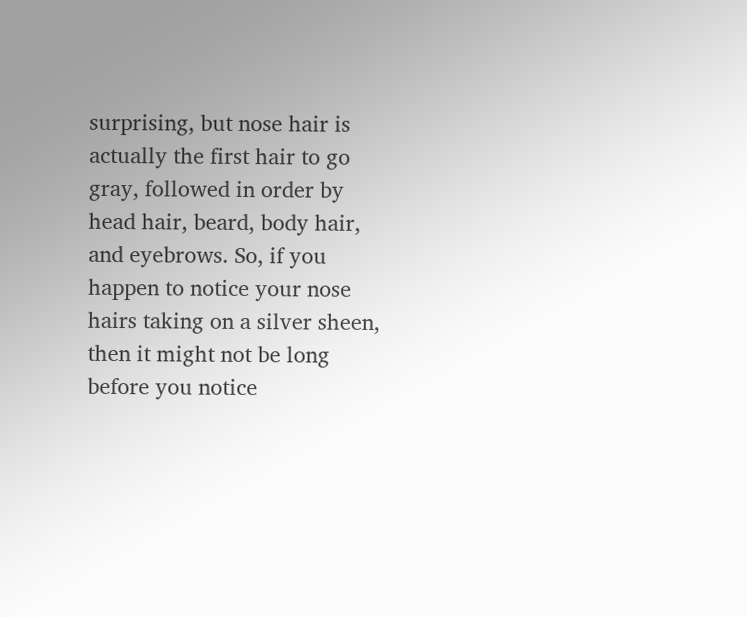surprising, but nose hair is actually the first hair to go gray, followed in order by head hair, beard, body hair, and eyebrows. So, if you happen to notice your nose hairs taking on a silver sheen, then it might not be long before you notice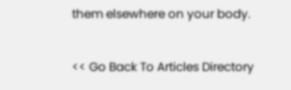them elsewhere on your body.

<< Go Back To Articles Directory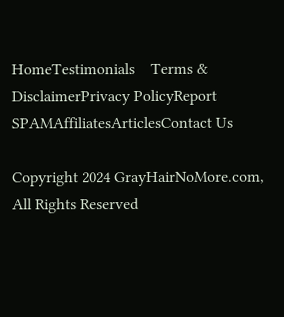HomeTestimonials    Terms & DisclaimerPrivacy PolicyReport SPAMAffiliatesArticlesContact Us

Copyright 2024 GrayHairNoMore.com, All Rights Reserved